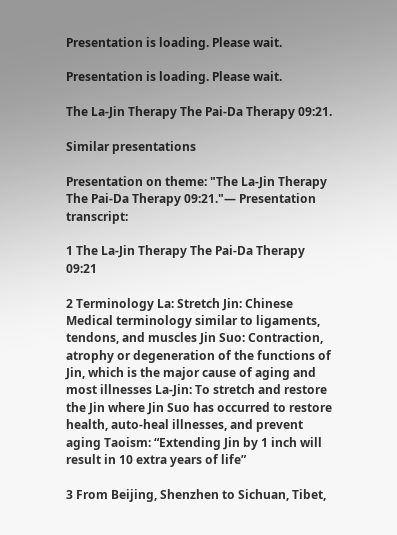Presentation is loading. Please wait.

Presentation is loading. Please wait.

The La-Jin Therapy The Pai-Da Therapy 09:21.

Similar presentations

Presentation on theme: "The La-Jin Therapy The Pai-Da Therapy 09:21."— Presentation transcript:

1 The La-Jin Therapy The Pai-Da Therapy 09:21

2 Terminology La: Stretch Jin: Chinese Medical terminology similar to ligaments, tendons, and muscles Jin Suo: Contraction, atrophy or degeneration of the functions of Jin, which is the major cause of aging and most illnesses La-Jin: To stretch and restore the Jin where Jin Suo has occurred to restore health, auto-heal illnesses, and prevent aging Taoism: “Extending Jin by 1 inch will result in 10 extra years of life”

3 From Beijing, Shenzhen to Sichuan, Tibet,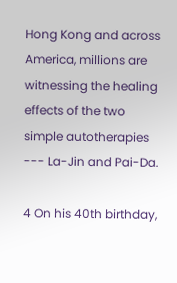Hong Kong and across America, millions are witnessing the healing effects of the two simple autotherapies --- La-Jin and Pai-Da.

4 On his 40th birthday,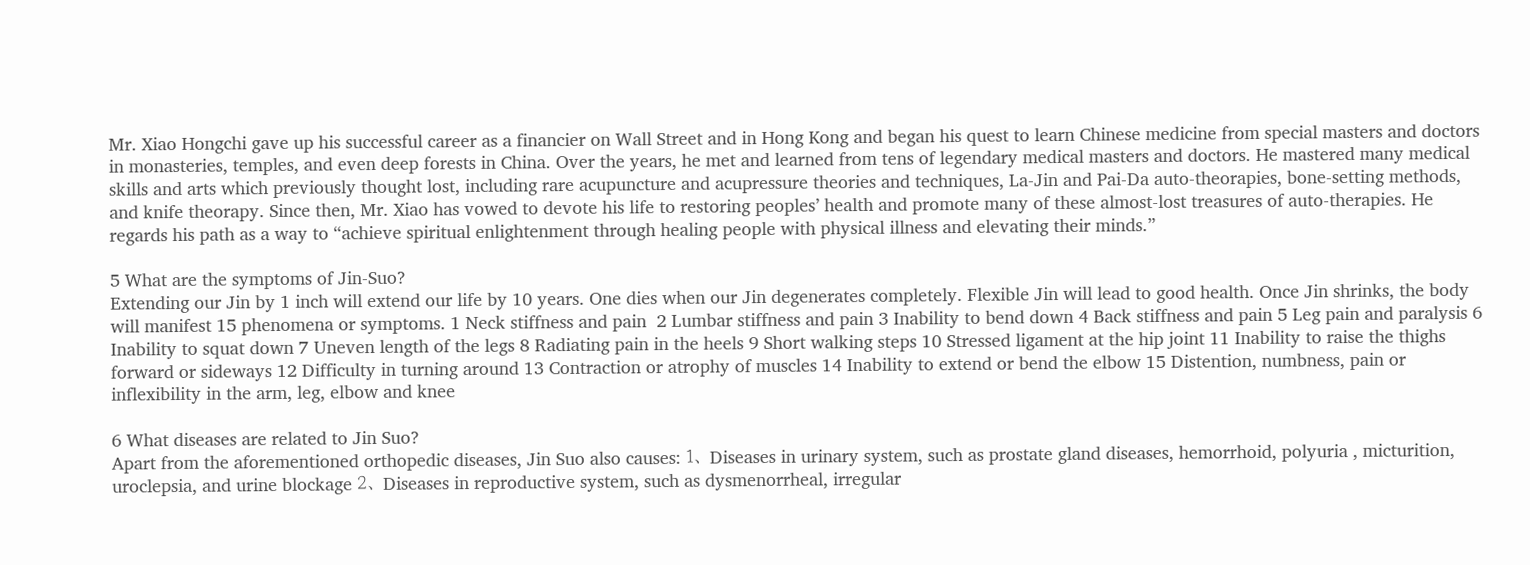Mr. Xiao Hongchi gave up his successful career as a financier on Wall Street and in Hong Kong and began his quest to learn Chinese medicine from special masters and doctors in monasteries, temples, and even deep forests in China. Over the years, he met and learned from tens of legendary medical masters and doctors. He mastered many medical skills and arts which previously thought lost, including rare acupuncture and acupressure theories and techniques, La-Jin and Pai-Da auto-theorapies, bone-setting methods, and knife theorapy. Since then, Mr. Xiao has vowed to devote his life to restoring peoples’ health and promote many of these almost-lost treasures of auto-therapies. He regards his path as a way to “achieve spiritual enlightenment through healing people with physical illness and elevating their minds.”

5 What are the symptoms of Jin-Suo?
Extending our Jin by 1 inch will extend our life by 10 years. One dies when our Jin degenerates completely. Flexible Jin will lead to good health. Once Jin shrinks, the body will manifest 15 phenomena or symptoms. 1 Neck stiffness and pain  2 Lumbar stiffness and pain 3 Inability to bend down 4 Back stiffness and pain 5 Leg pain and paralysis 6 Inability to squat down 7 Uneven length of the legs 8 Radiating pain in the heels 9 Short walking steps 10 Stressed ligament at the hip joint 11 Inability to raise the thighs forward or sideways 12 Difficulty in turning around 13 Contraction or atrophy of muscles 14 Inability to extend or bend the elbow 15 Distention, numbness, pain or inflexibility in the arm, leg, elbow and knee

6 What diseases are related to Jin Suo?
Apart from the aforementioned orthopedic diseases, Jin Suo also causes: 1、Diseases in urinary system, such as prostate gland diseases, hemorrhoid, polyuria , micturition, uroclepsia, and urine blockage 2、Diseases in reproductive system, such as dysmenorrheal, irregular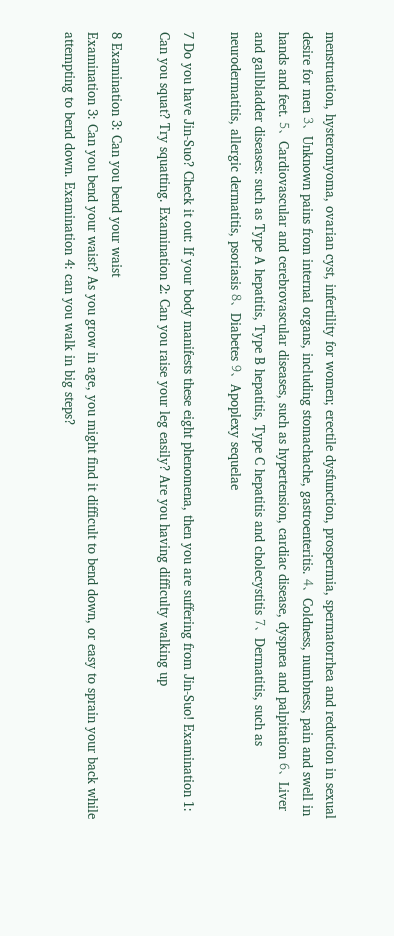menstruation, hysteromyoma, ovarian cyst, infertility for women; erectile dysfunction, prospermia, spermatorrhea and reduction in sexual desire for men 3、Unknown pains from internal organs, including stomachache, gastroenteritis. 4、Coldness, numbness, pain and swell in hands and feet. 5、Cardiovascular and cerebrovascular diseases, such as hypertension, cardiac disease, dyspnea and palpitation 6、Liver and gallbladder diseases: such as Type A hepatitis, Type B hepatitis, Type C hepatitis and cholecystitis 7、Dermatitis, such as neurodermatitis, allergic dermatitis, psoriasis 8、Diabetes 9、Apoplexy sequelae

7 Do you have Jin-Suo? Check it out: If your body manifests these eight phenomena, then you are suffering from Jin-Suo! Examination 1: Can you squat? Try squatting. Examination 2: Can you raise your leg easily? Are you having difficulty walking up

8 Examination 3: Can you bend your waist
Examination 3: Can you bend your waist? As you grow in age, you might find it difficult to bend down, or easy to sprain your back while attempting to bend down. Examination 4: can you walk in big steps?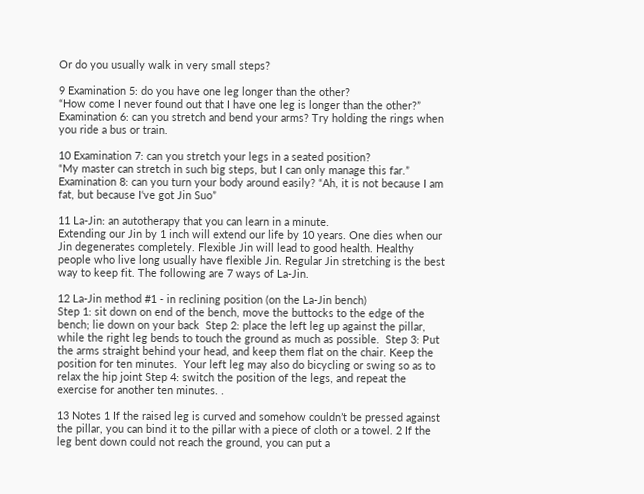Or do you usually walk in very small steps?

9 Examination 5: do you have one leg longer than the other?
“How come I never found out that I have one leg is longer than the other?” Examination 6: can you stretch and bend your arms? Try holding the rings when you ride a bus or train.

10 Examination 7: can you stretch your legs in a seated position?
“My master can stretch in such big steps, but I can only manage this far.” Examination 8: can you turn your body around easily? “Ah, it is not because I am fat, but because I‘ve got Jin Suo”

11 La-Jin: an autotherapy that you can learn in a minute.
Extending our Jin by 1 inch will extend our life by 10 years. One dies when our Jin degenerates completely. Flexible Jin will lead to good health. Healthy people who live long usually have flexible Jin. Regular Jin stretching is the best way to keep fit. The following are 7 ways of La-Jin.

12 La-Jin method #1 - in reclining position (on the La-Jin bench)
Step 1: sit down on end of the bench, move the buttocks to the edge of the bench; lie down on your back  Step 2: place the left leg up against the pillar, while the right leg bends to touch the ground as much as possible.  Step 3: Put the arms straight behind your head, and keep them flat on the chair. Keep the position for ten minutes.  Your left leg may also do bicycling or swing so as to relax the hip joint Step 4: switch the position of the legs, and repeat the exercise for another ten minutes. .

13 Notes 1 If the raised leg is curved and somehow couldn’t be pressed against the pillar, you can bind it to the pillar with a piece of cloth or a towel. 2 If the leg bent down could not reach the ground, you can put a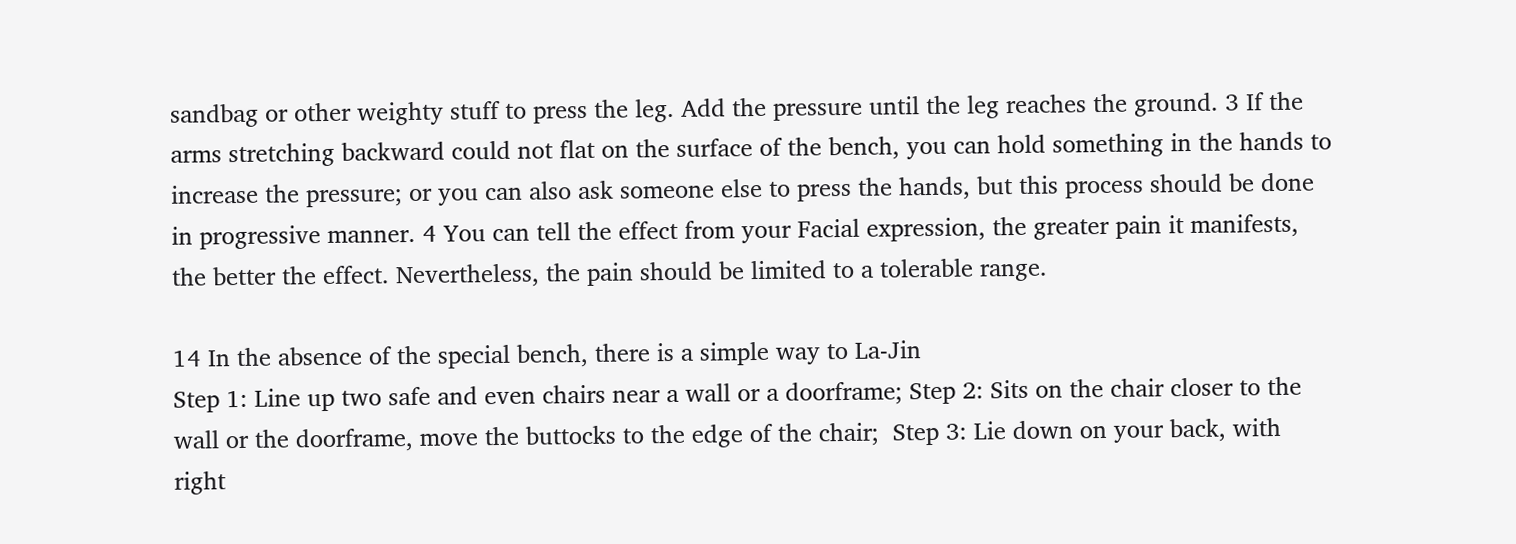sandbag or other weighty stuff to press the leg. Add the pressure until the leg reaches the ground. 3 If the arms stretching backward could not flat on the surface of the bench, you can hold something in the hands to increase the pressure; or you can also ask someone else to press the hands, but this process should be done in progressive manner. 4 You can tell the effect from your Facial expression, the greater pain it manifests, the better the effect. Nevertheless, the pain should be limited to a tolerable range.

14 In the absence of the special bench, there is a simple way to La-Jin
Step 1: Line up two safe and even chairs near a wall or a doorframe; Step 2: Sits on the chair closer to the wall or the doorframe, move the buttocks to the edge of the chair;  Step 3: Lie down on your back, with right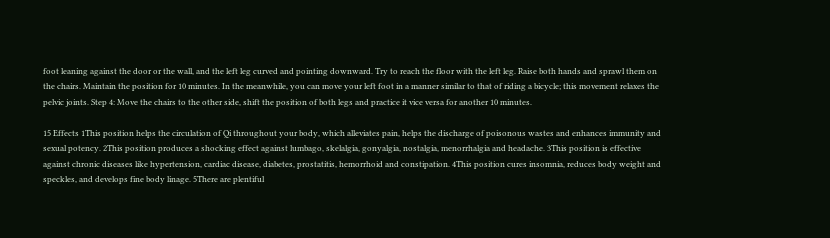foot leaning against the door or the wall, and the left leg curved and pointing downward. Try to reach the floor with the left leg. Raise both hands and sprawl them on the chairs. Maintain the position for 10 minutes. In the meanwhile, you can move your left foot in a manner similar to that of riding a bicycle; this movement relaxes the pelvic joints. Step 4: Move the chairs to the other side, shift the position of both legs and practice it vice versa for another 10 minutes.

15 Effects 1This position helps the circulation of Qi throughout your body, which alleviates pain, helps the discharge of poisonous wastes and enhances immunity and sexual potency. 2This position produces a shocking effect against lumbago, skelalgia, gonyalgia, nostalgia, menorrhalgia and headache. 3This position is effective against chronic diseases like hypertension, cardiac disease, diabetes, prostatitis, hemorrhoid and constipation. 4This position cures insomnia, reduces body weight and speckles, and develops fine body linage. 5There are plentiful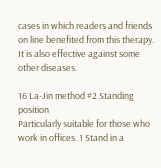cases in which readers and friends on line benefited from this therapy. It is also effective against some other diseases.

16 La-Jin method #2 Standing position
Particularly suitable for those who work in offices. 1 Stand in a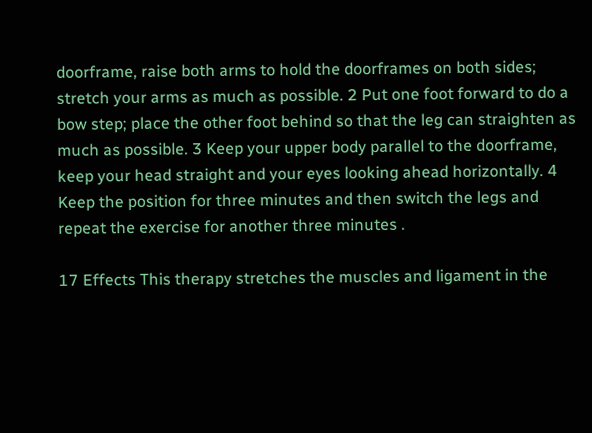doorframe, raise both arms to hold the doorframes on both sides; stretch your arms as much as possible. 2 Put one foot forward to do a bow step; place the other foot behind so that the leg can straighten as much as possible. 3 Keep your upper body parallel to the doorframe, keep your head straight and your eyes looking ahead horizontally. 4 Keep the position for three minutes and then switch the legs and repeat the exercise for another three minutes .

17 Effects This therapy stretches the muscles and ligament in the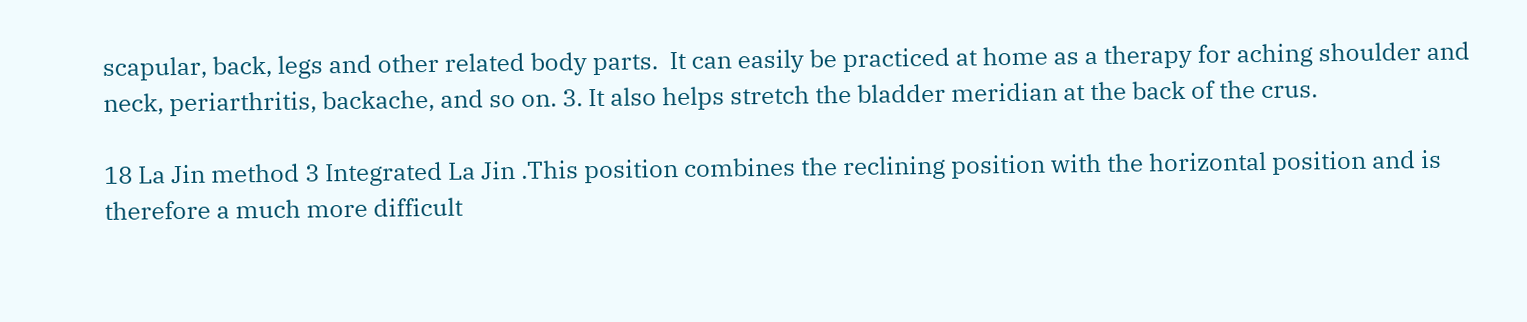scapular, back, legs and other related body parts.  It can easily be practiced at home as a therapy for aching shoulder and neck, periarthritis, backache, and so on. 3. It also helps stretch the bladder meridian at the back of the crus.

18 La Jin method 3 Integrated La Jin .This position combines the reclining position with the horizontal position and is therefore a much more difficult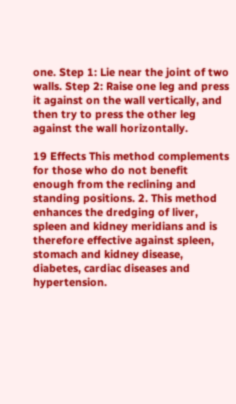one. Step 1: Lie near the joint of two walls. Step 2: Raise one leg and press it against on the wall vertically, and then try to press the other leg against the wall horizontally.

19 Effects This method complements for those who do not benefit enough from the reclining and standing positions. 2. This method enhances the dredging of liver, spleen and kidney meridians and is therefore effective against spleen, stomach and kidney disease, diabetes, cardiac diseases and hypertension.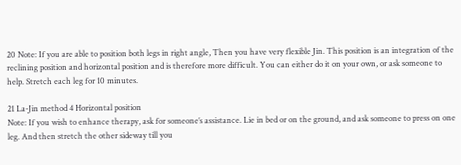20 Note: If you are able to position both legs in right angle, Then you have very flexible Jin. This position is an integration of the reclining position and horizontal position and is therefore more difficult. You can either do it on your own, or ask someone to help. Stretch each leg for 10 minutes.

21 La-Jin method 4 Horizontal position
Note: If you wish to enhance therapy, ask for someone’s assistance. Lie in bed or on the ground, and ask someone to press on one leg. And then stretch the other sideway till you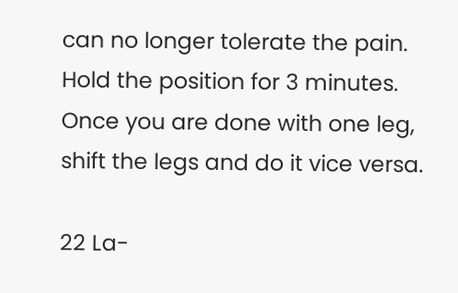can no longer tolerate the pain. Hold the position for 3 minutes. Once you are done with one leg, shift the legs and do it vice versa.

22 La-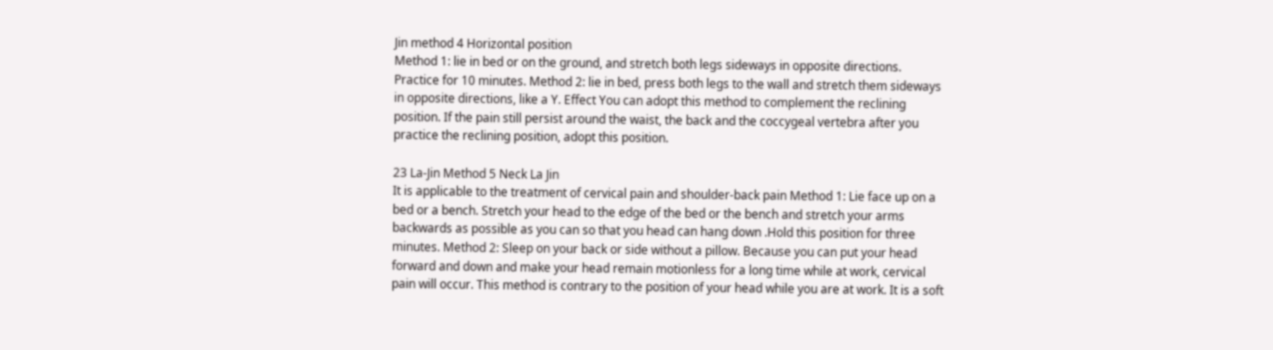Jin method 4 Horizontal position
Method 1: lie in bed or on the ground, and stretch both legs sideways in opposite directions. Practice for 10 minutes. Method 2: lie in bed, press both legs to the wall and stretch them sideways in opposite directions, like a Y. Effect You can adopt this method to complement the reclining position. If the pain still persist around the waist, the back and the coccygeal vertebra after you practice the reclining position, adopt this position.

23 La-Jin Method 5 Neck La Jin
It is applicable to the treatment of cervical pain and shoulder-back pain Method 1: Lie face up on a bed or a bench. Stretch your head to the edge of the bed or the bench and stretch your arms backwards as possible as you can so that you head can hang down .Hold this position for three minutes. Method 2: Sleep on your back or side without a pillow. Because you can put your head forward and down and make your head remain motionless for a long time while at work, cervical pain will occur. This method is contrary to the position of your head while you are at work. It is a soft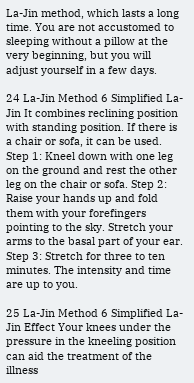La-Jin method, which lasts a long time. You are not accustomed to sleeping without a pillow at the very beginning, but you will adjust yourself in a few days.

24 La-Jin Method 6 Simplified La-Jin It combines reclining position with standing position. If there is a chair or sofa, it can be used. Step 1: Kneel down with one leg on the ground and rest the other leg on the chair or sofa. Step 2: Raise your hands up and fold them with your forefingers pointing to the sky. Stretch your arms to the basal part of your ear. Step 3: Stretch for three to ten minutes. The intensity and time are up to you.

25 La-Jin Method 6 Simplified La-Jin Effect Your knees under the pressure in the kneeling position can aid the treatment of the illness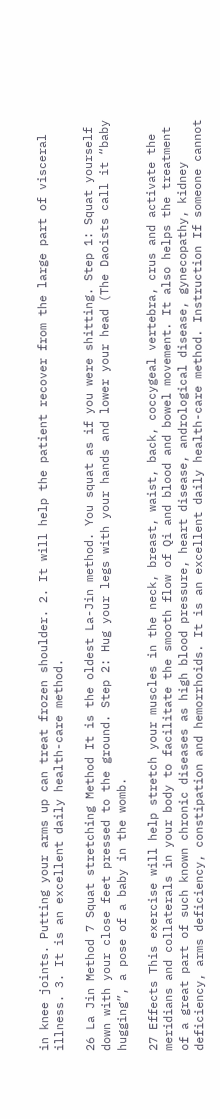in knee joints. Putting your arms up can treat frozen shoulder. 2. It will help the patient recover from the large part of visceral illness. 3. It is an excellent daily health-care method.

26 La Jin Method 7 Squat stretching Method It is the oldest La-Jin method. You squat as if you were shitting. Step 1: Squat yourself down with your close feet pressed to the ground. Step 2: Hug your legs with your hands and lower your head (The Daoists call it “baby hugging”, a pose of a baby in the womb.

27 Effects This exercise will help stretch your muscles in the neck, breast, waist, back, coccygeal vertebra, crus and activate the meridians and collaterals in your body to facilitate the smooth flow of Qi and blood and bowel movement. It also helps the treatment of a great part of such known chronic diseases as high blood pressure, heart disease, andrological disease, gynecopathy, kidney deficiency, arms deficiency, constipation and hemorrhoids. It is an excellent daily health-care method. Instruction If someone cannot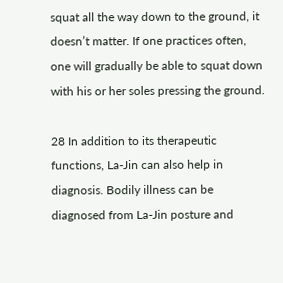squat all the way down to the ground, it doesn’t matter. If one practices often, one will gradually be able to squat down with his or her soles pressing the ground.

28 In addition to its therapeutic functions, La-Jin can also help in diagnosis. Bodily illness can be diagnosed from La-Jin posture and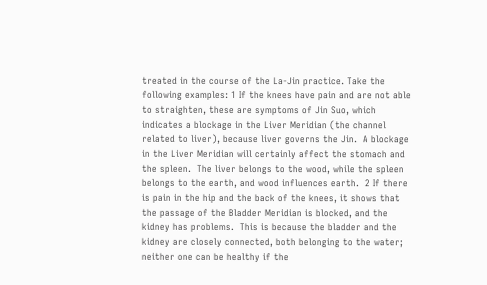treated in the course of the La-Jin practice. Take the following examples: 1 If the knees have pain and are not able to straighten, these are symptoms of Jin Suo, which indicates a blockage in the Liver Meridian (the channel related to liver), because liver governs the Jin.  A blockage in the Liver Meridian will certainly affect the stomach and the spleen.  The liver belongs to the wood, while the spleen belongs to the earth, and wood influences earth.  2 If there is pain in the hip and the back of the knees, it shows that the passage of the Bladder Meridian is blocked, and the kidney has problems.  This is because the bladder and the kidney are closely connected, both belonging to the water; neither one can be healthy if the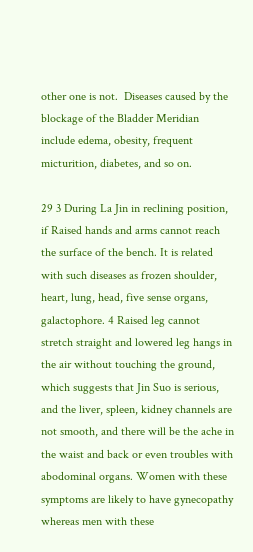other one is not.  Diseases caused by the blockage of the Bladder Meridian include edema, obesity, frequent micturition, diabetes, and so on.

29 3 During La Jin in reclining position, if Raised hands and arms cannot reach the surface of the bench. It is related with such diseases as frozen shoulder, heart, lung, head, five sense organs, galactophore. 4 Raised leg cannot stretch straight and lowered leg hangs in the air without touching the ground, which suggests that Jin Suo is serious, and the liver, spleen, kidney channels are not smooth, and there will be the ache in the waist and back or even troubles with abodominal organs. Women with these symptoms are likely to have gynecopathy whereas men with these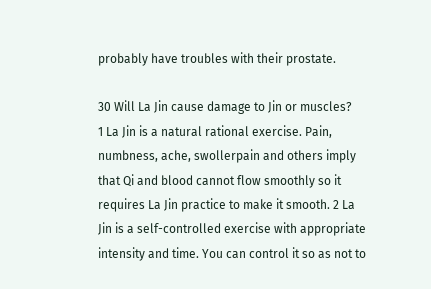probably have troubles with their prostate.

30 Will La Jin cause damage to Jin or muscles?
1 La Jin is a natural rational exercise. Pain, numbness, ache, swollerpain and others imply that Qi and blood cannot flow smoothly so it requires La Jin practice to make it smooth. 2 La Jin is a self-controlled exercise with appropriate intensity and time. You can control it so as not to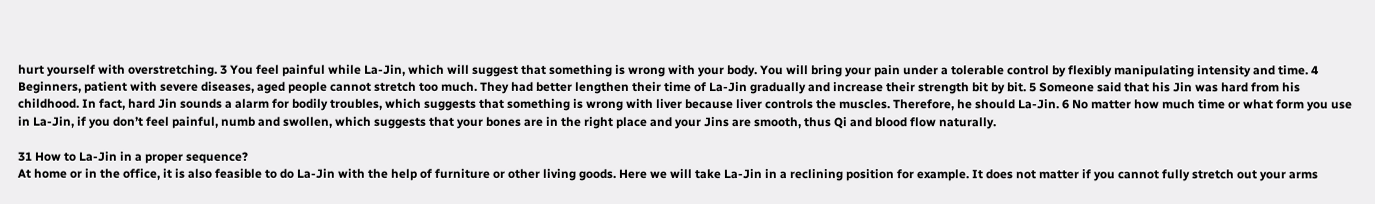hurt yourself with overstretching. 3 You feel painful while La-Jin, which will suggest that something is wrong with your body. You will bring your pain under a tolerable control by flexibly manipulating intensity and time. 4 Beginners, patient with severe diseases, aged people cannot stretch too much. They had better lengthen their time of La-Jin gradually and increase their strength bit by bit. 5 Someone said that his Jin was hard from his childhood. In fact, hard Jin sounds a alarm for bodily troubles, which suggests that something is wrong with liver because liver controls the muscles. Therefore, he should La-Jin. 6 No matter how much time or what form you use in La-Jin, if you don’t feel painful, numb and swollen, which suggests that your bones are in the right place and your Jins are smooth, thus Qi and blood flow naturally.

31 How to La-Jin in a proper sequence?
At home or in the office, it is also feasible to do La-Jin with the help of furniture or other living goods. Here we will take La-Jin in a reclining position for example. It does not matter if you cannot fully stretch out your arms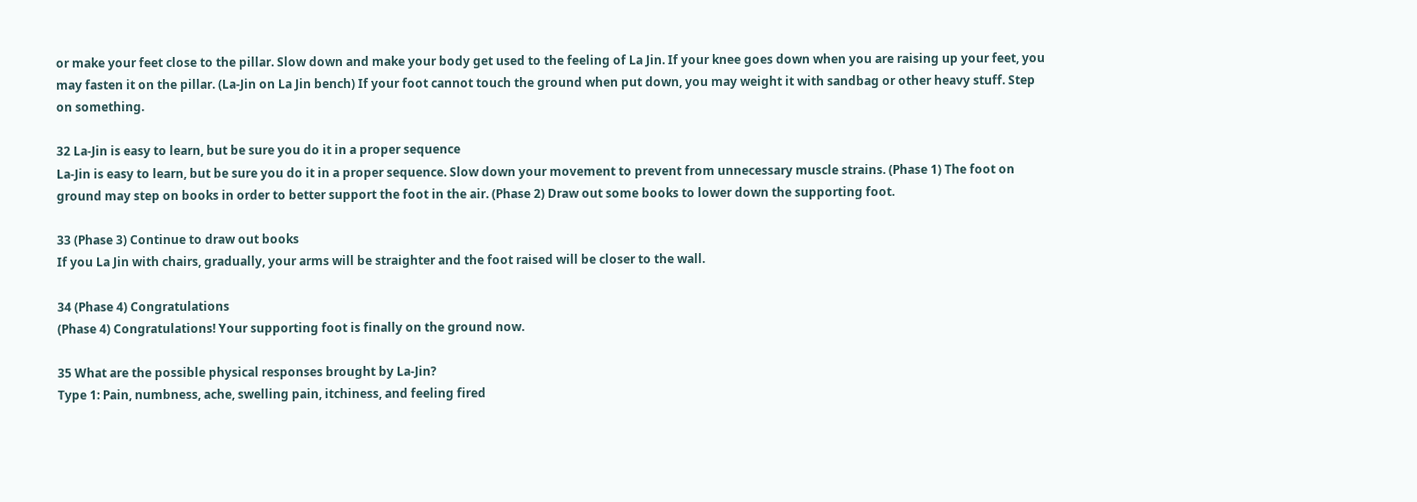or make your feet close to the pillar. Slow down and make your body get used to the feeling of La Jin. If your knee goes down when you are raising up your feet, you may fasten it on the pillar. (La-Jin on La Jin bench) If your foot cannot touch the ground when put down, you may weight it with sandbag or other heavy stuff. Step on something.

32 La-Jin is easy to learn, but be sure you do it in a proper sequence
La-Jin is easy to learn, but be sure you do it in a proper sequence. Slow down your movement to prevent from unnecessary muscle strains. (Phase 1) The foot on ground may step on books in order to better support the foot in the air. (Phase 2) Draw out some books to lower down the supporting foot.

33 (Phase 3) Continue to draw out books
If you La Jin with chairs, gradually, your arms will be straighter and the foot raised will be closer to the wall.

34 (Phase 4) Congratulations
(Phase 4) Congratulations! Your supporting foot is finally on the ground now.

35 What are the possible physical responses brought by La-Jin?
Type 1: Pain, numbness, ache, swelling pain, itchiness, and feeling fired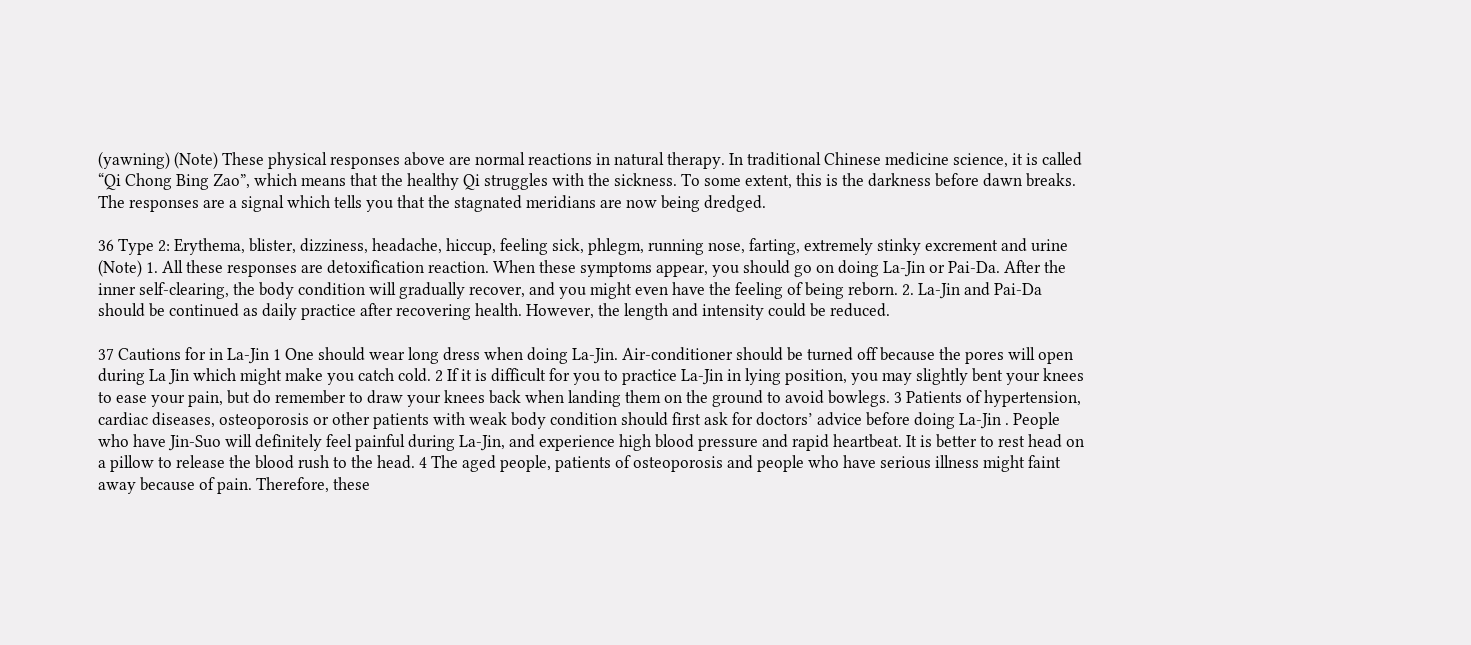(yawning) (Note) These physical responses above are normal reactions in natural therapy. In traditional Chinese medicine science, it is called “Qi Chong Bing Zao”, which means that the healthy Qi struggles with the sickness. To some extent, this is the darkness before dawn breaks. The responses are a signal which tells you that the stagnated meridians are now being dredged.

36 Type 2: Erythema, blister, dizziness, headache, hiccup, feeling sick, phlegm, running nose, farting, extremely stinky excrement and urine (Note) 1. All these responses are detoxification reaction. When these symptoms appear, you should go on doing La-Jin or Pai-Da. After the inner self-clearing, the body condition will gradually recover, and you might even have the feeling of being reborn. 2. La-Jin and Pai-Da should be continued as daily practice after recovering health. However, the length and intensity could be reduced.

37 Cautions for in La-Jin 1 One should wear long dress when doing La-Jin. Air-conditioner should be turned off because the pores will open during La Jin which might make you catch cold. 2 If it is difficult for you to practice La-Jin in lying position, you may slightly bent your knees to ease your pain, but do remember to draw your knees back when landing them on the ground to avoid bowlegs. 3 Patients of hypertension, cardiac diseases, osteoporosis or other patients with weak body condition should first ask for doctors’ advice before doing La-Jin . People who have Jin-Suo will definitely feel painful during La-Jin, and experience high blood pressure and rapid heartbeat. It is better to rest head on a pillow to release the blood rush to the head. 4 The aged people, patients of osteoporosis and people who have serious illness might faint away because of pain. Therefore, these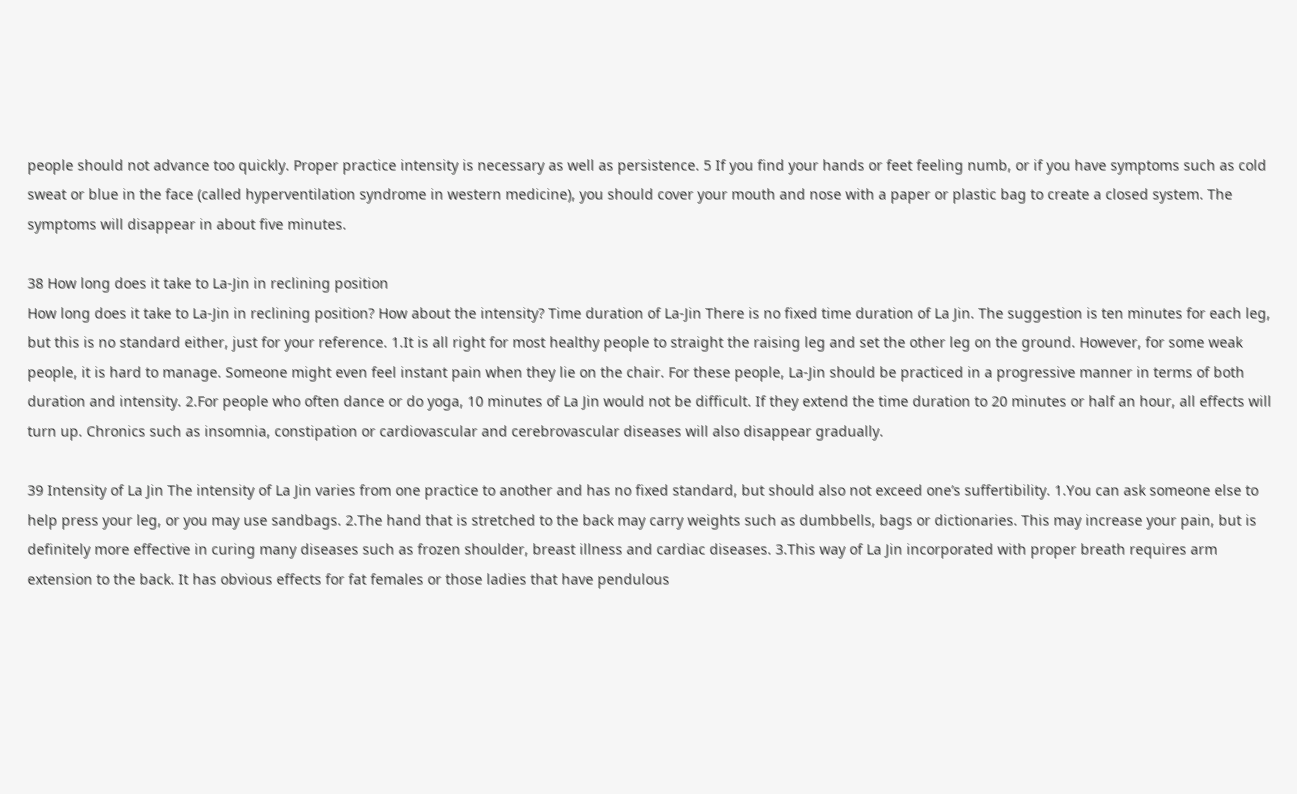people should not advance too quickly. Proper practice intensity is necessary as well as persistence. 5 If you find your hands or feet feeling numb, or if you have symptoms such as cold sweat or blue in the face (called hyperventilation syndrome in western medicine), you should cover your mouth and nose with a paper or plastic bag to create a closed system. The symptoms will disappear in about five minutes.

38 How long does it take to La-Jin in reclining position
How long does it take to La-Jin in reclining position? How about the intensity? Time duration of La-Jin There is no fixed time duration of La Jin. The suggestion is ten minutes for each leg, but this is no standard either, just for your reference. 1.It is all right for most healthy people to straight the raising leg and set the other leg on the ground. However, for some weak people, it is hard to manage. Someone might even feel instant pain when they lie on the chair. For these people, La-Jin should be practiced in a progressive manner in terms of both duration and intensity. 2.For people who often dance or do yoga, 10 minutes of La Jin would not be difficult. If they extend the time duration to 20 minutes or half an hour, all effects will turn up. Chronics such as insomnia, constipation or cardiovascular and cerebrovascular diseases will also disappear gradually.

39 Intensity of La Jin The intensity of La Jin varies from one practice to another and has no fixed standard, but should also not exceed one’s suffertibility. 1.You can ask someone else to help press your leg, or you may use sandbags. 2.The hand that is stretched to the back may carry weights such as dumbbells, bags or dictionaries. This may increase your pain, but is definitely more effective in curing many diseases such as frozen shoulder, breast illness and cardiac diseases. 3.This way of La Jin incorporated with proper breath requires arm extension to the back. It has obvious effects for fat females or those ladies that have pendulous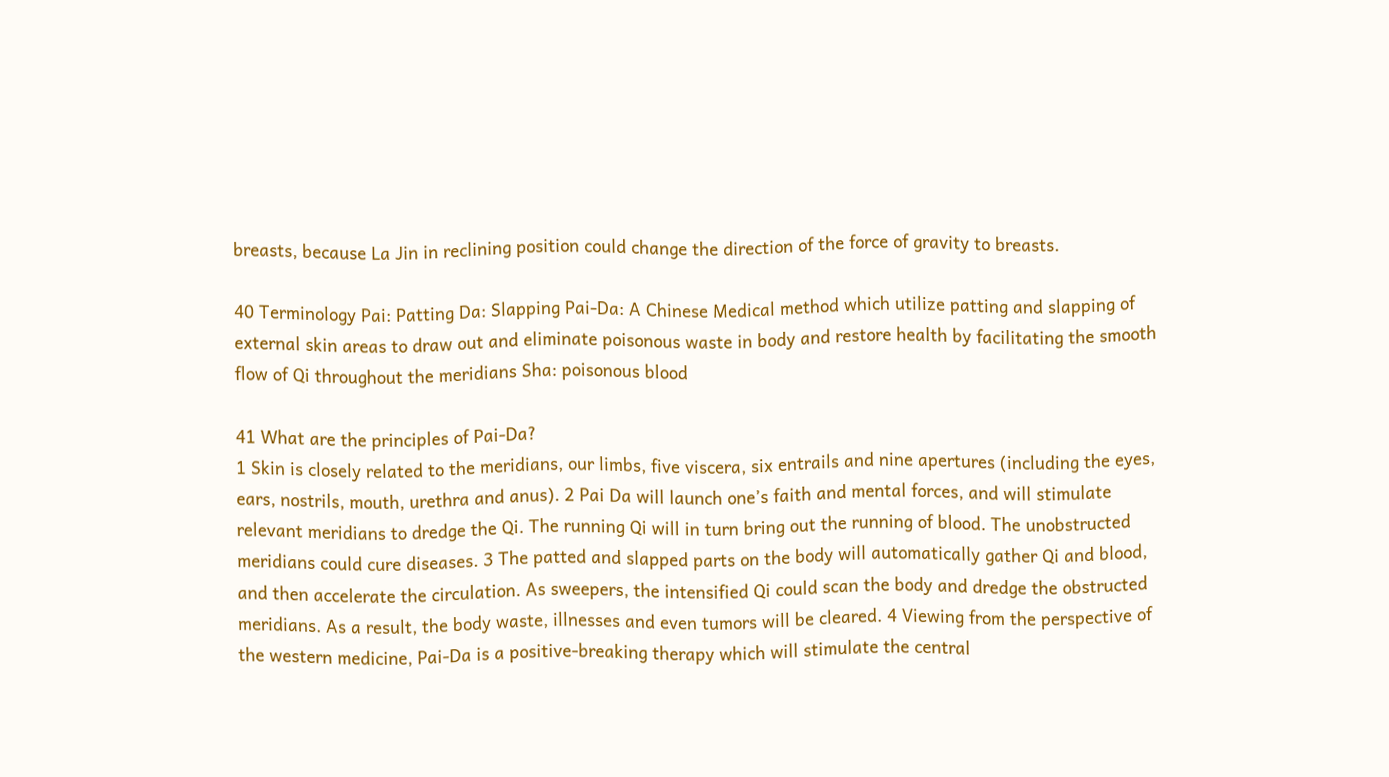breasts, because La Jin in reclining position could change the direction of the force of gravity to breasts.

40 Terminology Pai: Patting Da: Slapping Pai-Da: A Chinese Medical method which utilize patting and slapping of external skin areas to draw out and eliminate poisonous waste in body and restore health by facilitating the smooth flow of Qi throughout the meridians Sha: poisonous blood

41 What are the principles of Pai-Da?
1 Skin is closely related to the meridians, our limbs, five viscera, six entrails and nine apertures (including the eyes, ears, nostrils, mouth, urethra and anus). 2 Pai Da will launch one’s faith and mental forces, and will stimulate relevant meridians to dredge the Qi. The running Qi will in turn bring out the running of blood. The unobstructed meridians could cure diseases. 3 The patted and slapped parts on the body will automatically gather Qi and blood, and then accelerate the circulation. As sweepers, the intensified Qi could scan the body and dredge the obstructed meridians. As a result, the body waste, illnesses and even tumors will be cleared. 4 Viewing from the perspective of the western medicine, Pai-Da is a positive-breaking therapy which will stimulate the central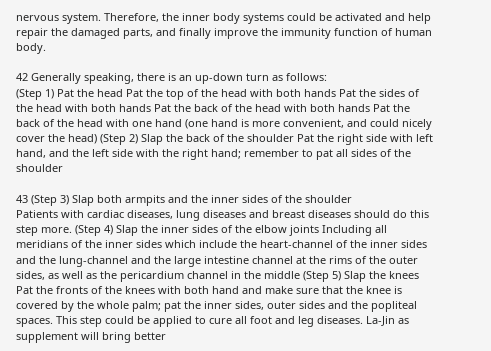nervous system. Therefore, the inner body systems could be activated and help repair the damaged parts, and finally improve the immunity function of human body.

42 Generally speaking, there is an up-down turn as follows:
(Step 1) Pat the head Pat the top of the head with both hands Pat the sides of the head with both hands Pat the back of the head with both hands Pat the back of the head with one hand (one hand is more convenient, and could nicely cover the head) (Step 2) Slap the back of the shoulder Pat the right side with left hand, and the left side with the right hand; remember to pat all sides of the shoulder

43 (Step 3) Slap both armpits and the inner sides of the shoulder
Patients with cardiac diseases, lung diseases and breast diseases should do this step more. (Step 4) Slap the inner sides of the elbow joints Including all meridians of the inner sides which include the heart-channel of the inner sides and the lung-channel and the large intestine channel at the rims of the outer sides, as well as the pericardium channel in the middle (Step 5) Slap the knees Pat the fronts of the knees with both hand and make sure that the knee is covered by the whole palm; pat the inner sides, outer sides and the popliteal spaces. This step could be applied to cure all foot and leg diseases. La-Jin as supplement will bring better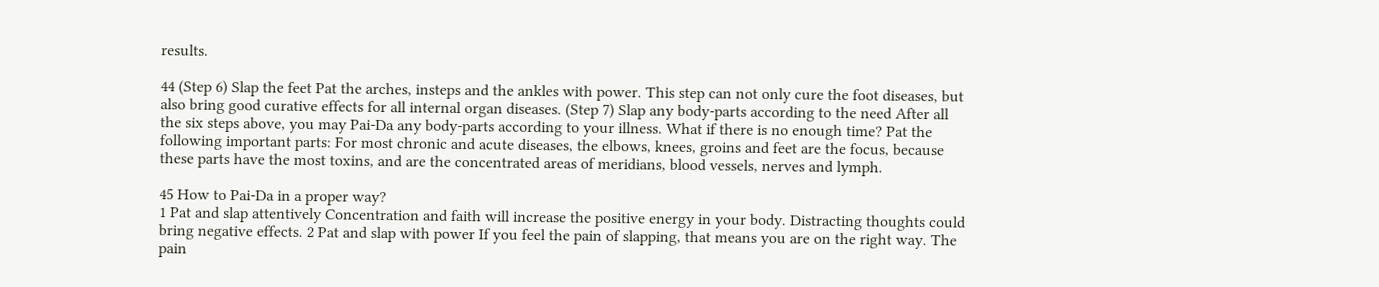results.

44 (Step 6) Slap the feet Pat the arches, insteps and the ankles with power. This step can not only cure the foot diseases, but also bring good curative effects for all internal organ diseases. (Step 7) Slap any body-parts according to the need After all the six steps above, you may Pai-Da any body-parts according to your illness. What if there is no enough time? Pat the following important parts: For most chronic and acute diseases, the elbows, knees, groins and feet are the focus, because these parts have the most toxins, and are the concentrated areas of meridians, blood vessels, nerves and lymph.

45 How to Pai-Da in a proper way?
1 Pat and slap attentively Concentration and faith will increase the positive energy in your body. Distracting thoughts could bring negative effects. 2 Pat and slap with power If you feel the pain of slapping, that means you are on the right way. The pain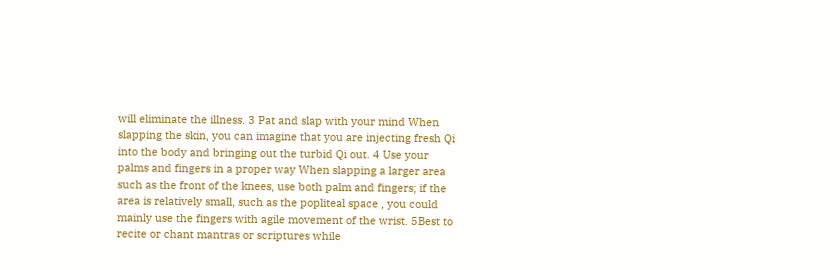will eliminate the illness. 3 Pat and slap with your mind When slapping the skin, you can imagine that you are injecting fresh Qi into the body and bringing out the turbid Qi out. 4 Use your palms and fingers in a proper way When slapping a larger area such as the front of the knees, use both palm and fingers; if the area is relatively small, such as the popliteal space , you could mainly use the fingers with agile movement of the wrist. 5Best to recite or chant mantras or scriptures while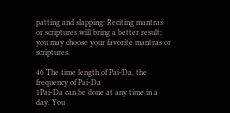patting and slapping: Reciting mantras or scriptures will bring a better result; you may choose your favorite mantras or scriptures.

46 The time length of Pai-Da, the frequency of Pai-Da
1Pai-Da can be done at any time in a day. You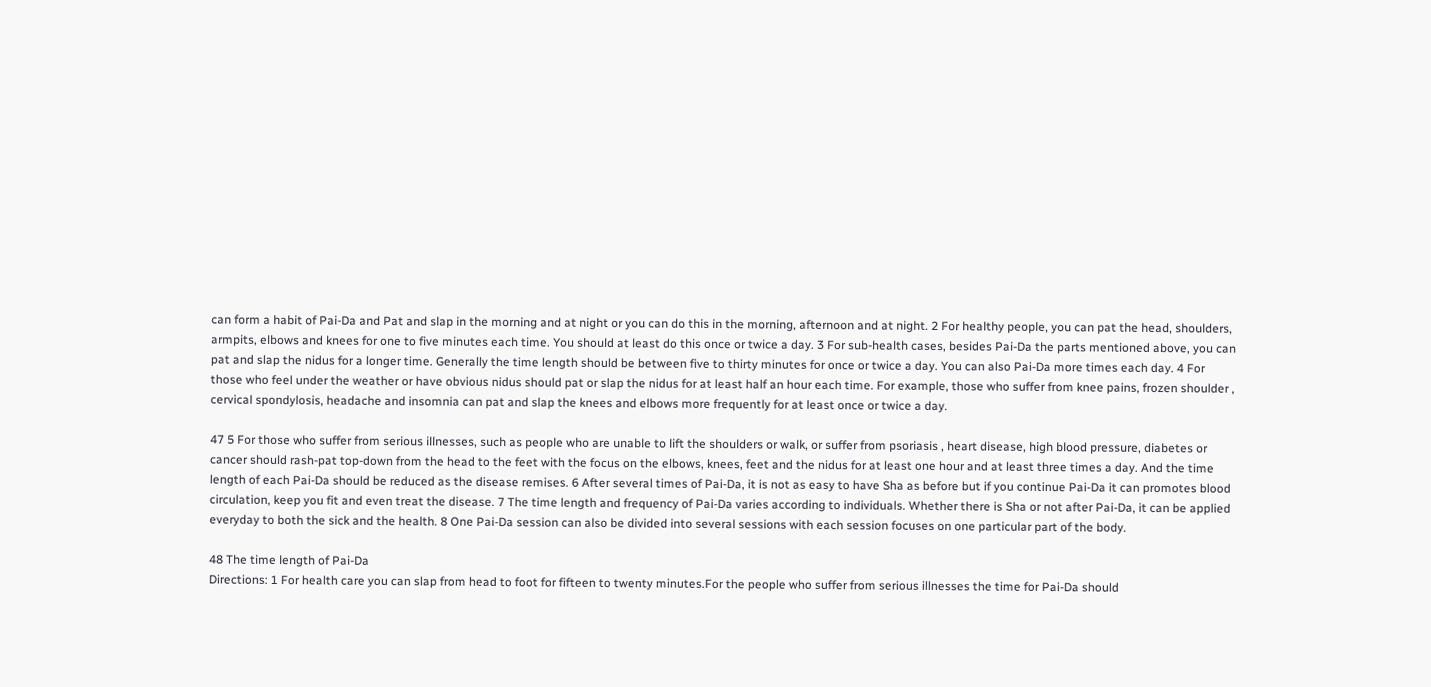can form a habit of Pai-Da and Pat and slap in the morning and at night or you can do this in the morning, afternoon and at night. 2 For healthy people, you can pat the head, shoulders, armpits, elbows and knees for one to five minutes each time. You should at least do this once or twice a day. 3 For sub-health cases, besides Pai-Da the parts mentioned above, you can pat and slap the nidus for a longer time. Generally the time length should be between five to thirty minutes for once or twice a day. You can also Pai-Da more times each day. 4 For those who feel under the weather or have obvious nidus should pat or slap the nidus for at least half an hour each time. For example, those who suffer from knee pains, frozen shoulder , cervical spondylosis, headache and insomnia can pat and slap the knees and elbows more frequently for at least once or twice a day.

47 5 For those who suffer from serious illnesses, such as people who are unable to lift the shoulders or walk, or suffer from psoriasis , heart disease, high blood pressure, diabetes or cancer should rash-pat top-down from the head to the feet with the focus on the elbows, knees, feet and the nidus for at least one hour and at least three times a day. And the time length of each Pai-Da should be reduced as the disease remises. 6 After several times of Pai-Da, it is not as easy to have Sha as before but if you continue Pai-Da it can promotes blood circulation, keep you fit and even treat the disease. 7 The time length and frequency of Pai-Da varies according to individuals. Whether there is Sha or not after Pai-Da, it can be applied everyday to both the sick and the health. 8 One Pai-Da session can also be divided into several sessions with each session focuses on one particular part of the body.

48 The time length of Pai-Da
Directions: 1 For health care you can slap from head to foot for fifteen to twenty minutes.For the people who suffer from serious illnesses the time for Pai-Da should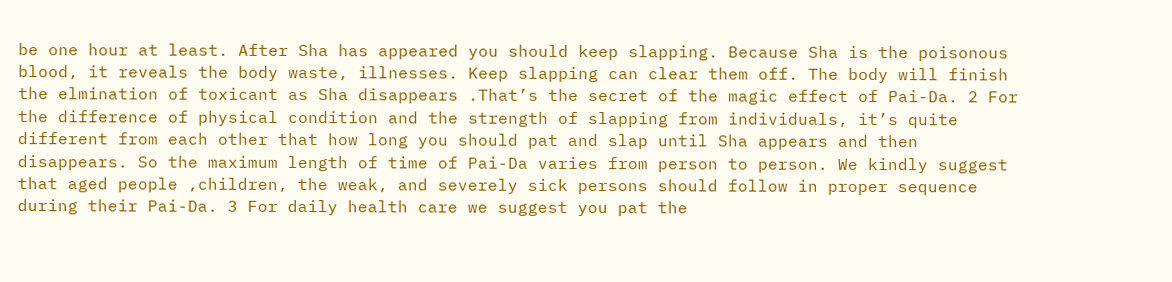be one hour at least. After Sha has appeared you should keep slapping. Because Sha is the poisonous blood, it reveals the body waste, illnesses. Keep slapping can clear them off. The body will finish the elmination of toxicant as Sha disappears .That’s the secret of the magic effect of Pai-Da. 2 For the difference of physical condition and the strength of slapping from individuals, it’s quite different from each other that how long you should pat and slap until Sha appears and then disappears. So the maximum length of time of Pai-Da varies from person to person. We kindly suggest that aged people ,children, the weak, and severely sick persons should follow in proper sequence during their Pai-Da. 3 For daily health care we suggest you pat the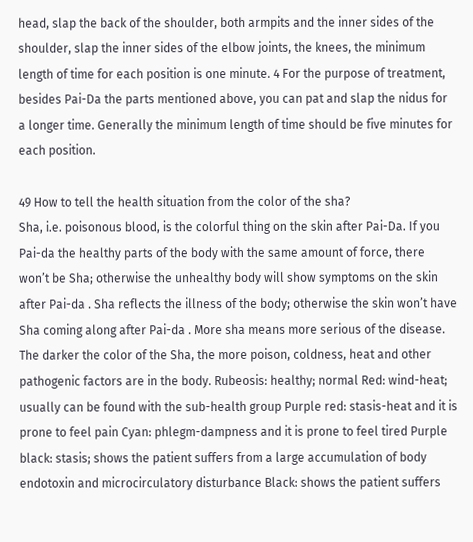head, slap the back of the shoulder, both armpits and the inner sides of the shoulder, slap the inner sides of the elbow joints, the knees, the minimum length of time for each position is one minute. 4 For the purpose of treatment, besides Pai-Da the parts mentioned above, you can pat and slap the nidus for a longer time. Generally the minimum length of time should be five minutes for each position.

49 How to tell the health situation from the color of the sha?
Sha, i.e. poisonous blood, is the colorful thing on the skin after Pai-Da. If you Pai-da the healthy parts of the body with the same amount of force, there won’t be Sha; otherwise the unhealthy body will show symptoms on the skin after Pai-da . Sha reflects the illness of the body; otherwise the skin won’t have Sha coming along after Pai-da . More sha means more serious of the disease. The darker the color of the Sha, the more poison, coldness, heat and other pathogenic factors are in the body. Rubeosis: healthy; normal Red: wind-heat; usually can be found with the sub-health group Purple red: stasis-heat and it is prone to feel pain Cyan: phlegm-dampness and it is prone to feel tired Purple black: stasis; shows the patient suffers from a large accumulation of body endotoxin and microcirculatory disturbance Black: shows the patient suffers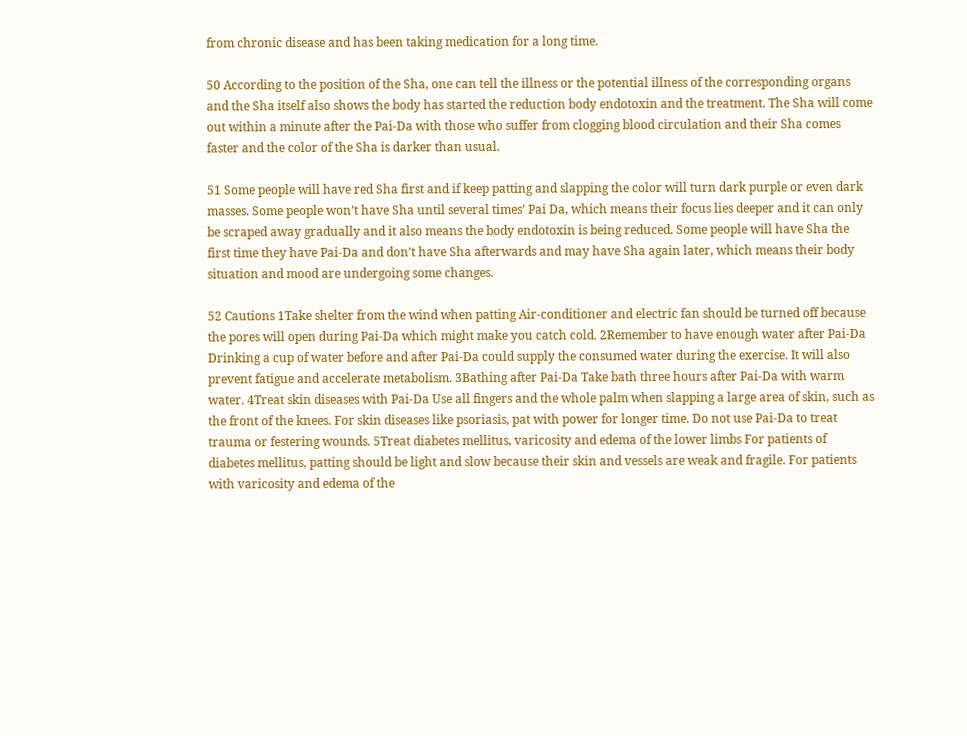from chronic disease and has been taking medication for a long time.

50 According to the position of the Sha, one can tell the illness or the potential illness of the corresponding organs and the Sha itself also shows the body has started the reduction body endotoxin and the treatment. The Sha will come out within a minute after the Pai-Da with those who suffer from clogging blood circulation and their Sha comes faster and the color of the Sha is darker than usual.

51 Some people will have red Sha first and if keep patting and slapping the color will turn dark purple or even dark masses. Some people won’t have Sha until several times’ Pai Da, which means their focus lies deeper and it can only be scraped away gradually and it also means the body endotoxin is being reduced. Some people will have Sha the first time they have Pai-Da and don’t have Sha afterwards and may have Sha again later, which means their body situation and mood are undergoing some changes.

52 Cautions 1Take shelter from the wind when patting Air-conditioner and electric fan should be turned off because the pores will open during Pai-Da which might make you catch cold. 2Remember to have enough water after Pai-Da Drinking a cup of water before and after Pai-Da could supply the consumed water during the exercise. It will also prevent fatigue and accelerate metabolism. 3Bathing after Pai-Da Take bath three hours after Pai-Da with warm water. 4Treat skin diseases with Pai-Da Use all fingers and the whole palm when slapping a large area of skin, such as the front of the knees. For skin diseases like psoriasis, pat with power for longer time. Do not use Pai-Da to treat trauma or festering wounds. 5Treat diabetes mellitus, varicosity and edema of the lower limbs For patients of diabetes mellitus, patting should be light and slow because their skin and vessels are weak and fragile. For patients with varicosity and edema of the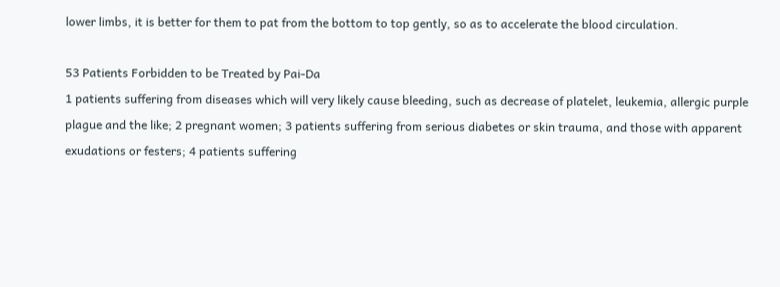lower limbs, it is better for them to pat from the bottom to top gently, so as to accelerate the blood circulation.

53 Patients Forbidden to be Treated by Pai-Da
1 patients suffering from diseases which will very likely cause bleeding, such as decrease of platelet, leukemia, allergic purple plague and the like; 2 pregnant women; 3 patients suffering from serious diabetes or skin trauma, and those with apparent exudations or festers; 4 patients suffering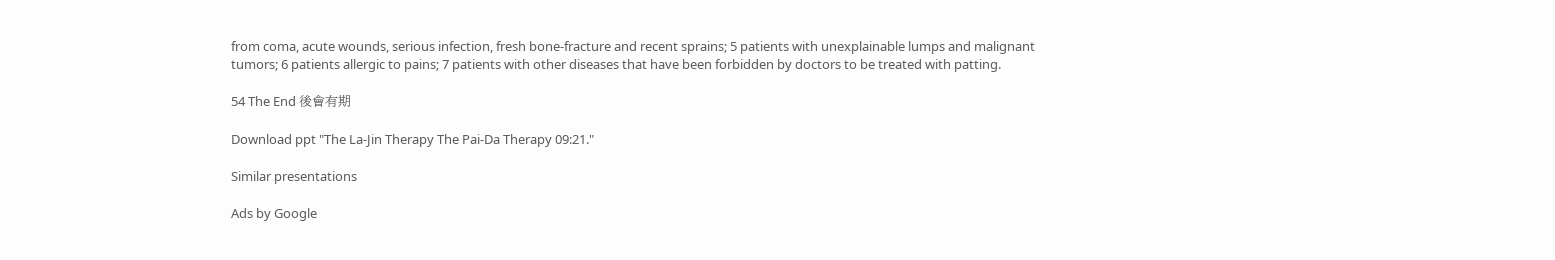from coma, acute wounds, serious infection, fresh bone-fracture and recent sprains; 5 patients with unexplainable lumps and malignant tumors; 6 patients allergic to pains; 7 patients with other diseases that have been forbidden by doctors to be treated with patting.

54 The End 後會有期

Download ppt "The La-Jin Therapy The Pai-Da Therapy 09:21."

Similar presentations

Ads by Google